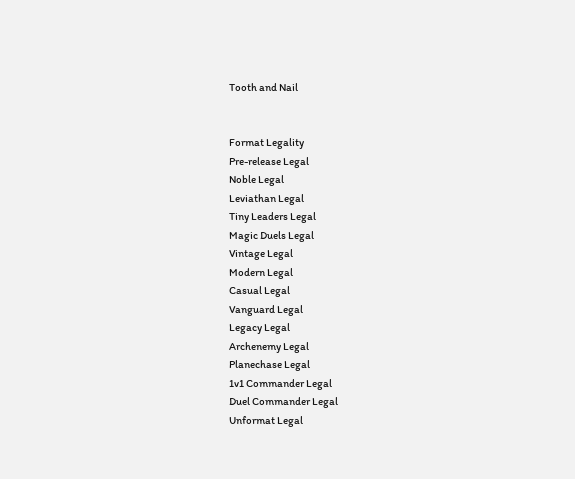Tooth and Nail


Format Legality
Pre-release Legal
Noble Legal
Leviathan Legal
Tiny Leaders Legal
Magic Duels Legal
Vintage Legal
Modern Legal
Casual Legal
Vanguard Legal
Legacy Legal
Archenemy Legal
Planechase Legal
1v1 Commander Legal
Duel Commander Legal
Unformat Legal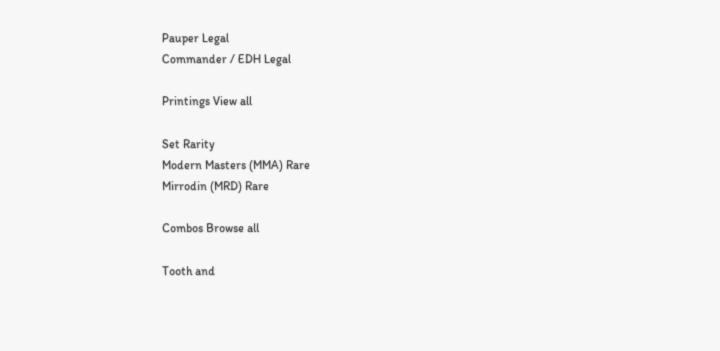Pauper Legal
Commander / EDH Legal

Printings View all

Set Rarity
Modern Masters (MMA) Rare
Mirrodin (MRD) Rare

Combos Browse all

Tooth and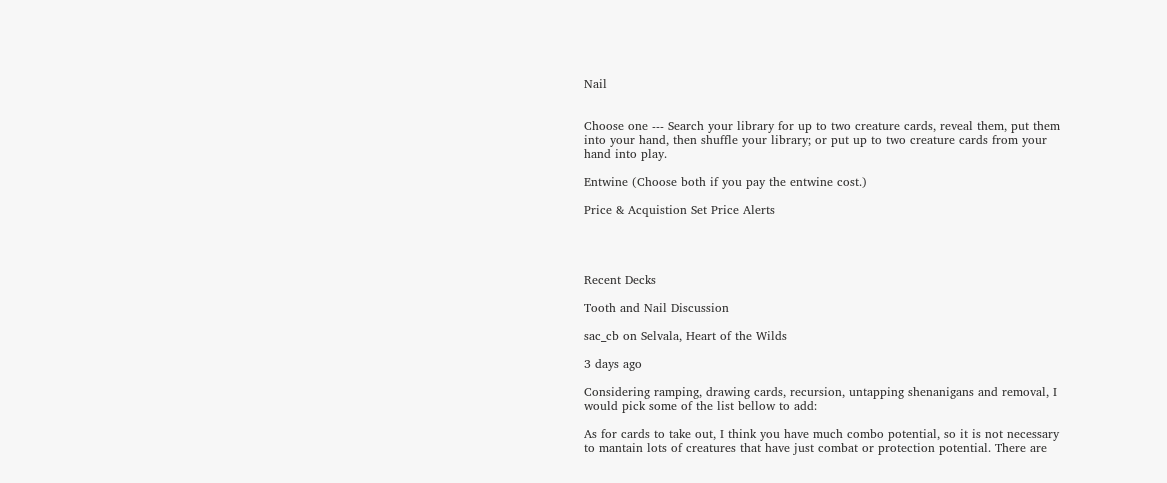Nail


Choose one --- Search your library for up to two creature cards, reveal them, put them into your hand, then shuffle your library; or put up to two creature cards from your hand into play.

Entwine (Choose both if you pay the entwine cost.)

Price & Acquistion Set Price Alerts




Recent Decks

Tooth and Nail Discussion

sac_cb on Selvala, Heart of the Wilds

3 days ago

Considering ramping, drawing cards, recursion, untapping shenanigans and removal, I would pick some of the list bellow to add:

As for cards to take out, I think you have much combo potential, so it is not necessary to mantain lots of creatures that have just combat or protection potential. There are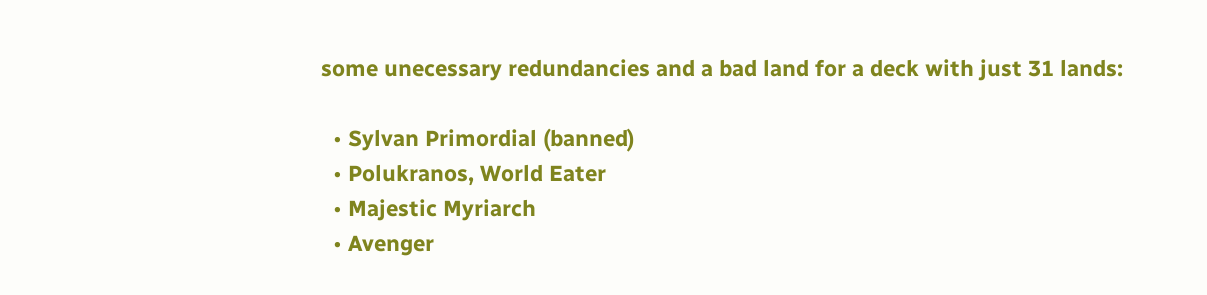some unecessary redundancies and a bad land for a deck with just 31 lands:

  • Sylvan Primordial (banned)
  • Polukranos, World Eater
  • Majestic Myriarch
  • Avenger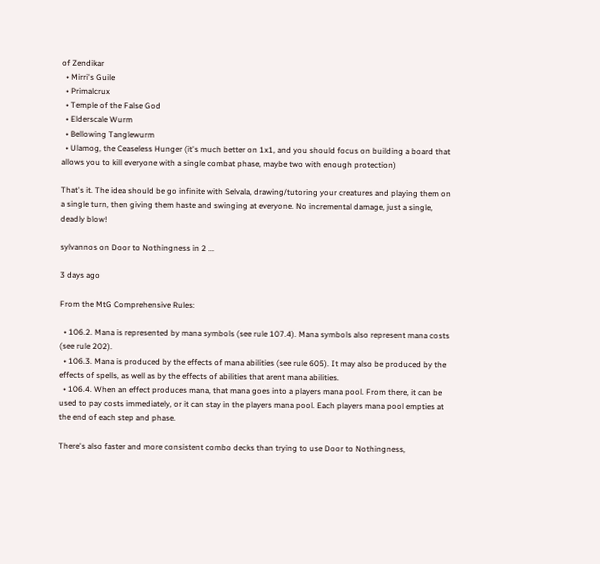of Zendikar
  • Mirri's Guile
  • Primalcrux
  • Temple of the False God
  • Elderscale Wurm
  • Bellowing Tanglewurm
  • Ulamog, the Ceaseless Hunger (it's much better on 1x1, and you should focus on building a board that allows you to kill everyone with a single combat phase, maybe two with enough protection)

That's it. The idea should be go infinite with Selvala, drawing/tutoring your creatures and playing them on a single turn, then giving them haste and swinging at everyone. No incremental damage, just a single, deadly blow!

sylvannos on Door to Nothingness in 2 ...

3 days ago

From the MtG Comprehensive Rules:

  • 106.2. Mana is represented by mana symbols (see rule 107.4). Mana symbols also represent mana costs (see rule 202).
  • 106.3. Mana is produced by the effects of mana abilities (see rule 605). It may also be produced by the effects of spells, as well as by the effects of abilities that arent mana abilities.
  • 106.4. When an effect produces mana, that mana goes into a players mana pool. From there, it can be used to pay costs immediately, or it can stay in the players mana pool. Each players mana pool empties at the end of each step and phase.

There's also faster and more consistent combo decks than trying to use Door to Nothingness,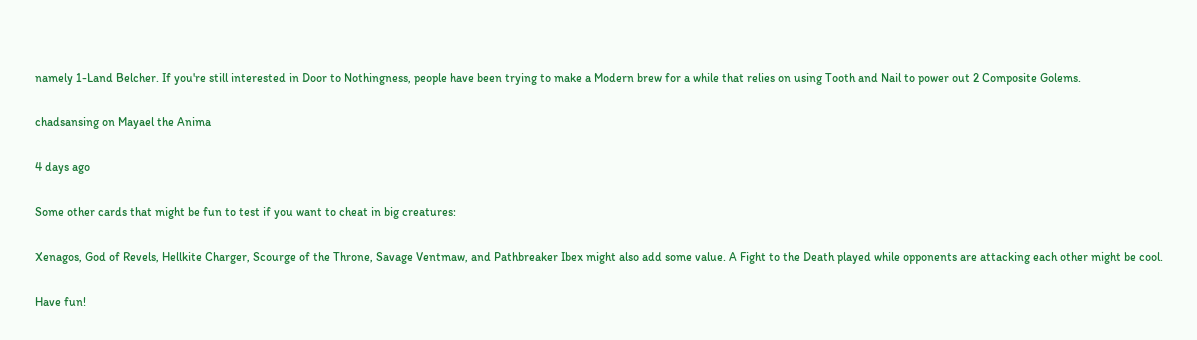namely 1-Land Belcher. If you're still interested in Door to Nothingness, people have been trying to make a Modern brew for a while that relies on using Tooth and Nail to power out 2 Composite Golems.

chadsansing on Mayael the Anima

4 days ago

Some other cards that might be fun to test if you want to cheat in big creatures:

Xenagos, God of Revels, Hellkite Charger, Scourge of the Throne, Savage Ventmaw, and Pathbreaker Ibex might also add some value. A Fight to the Death played while opponents are attacking each other might be cool.

Have fun!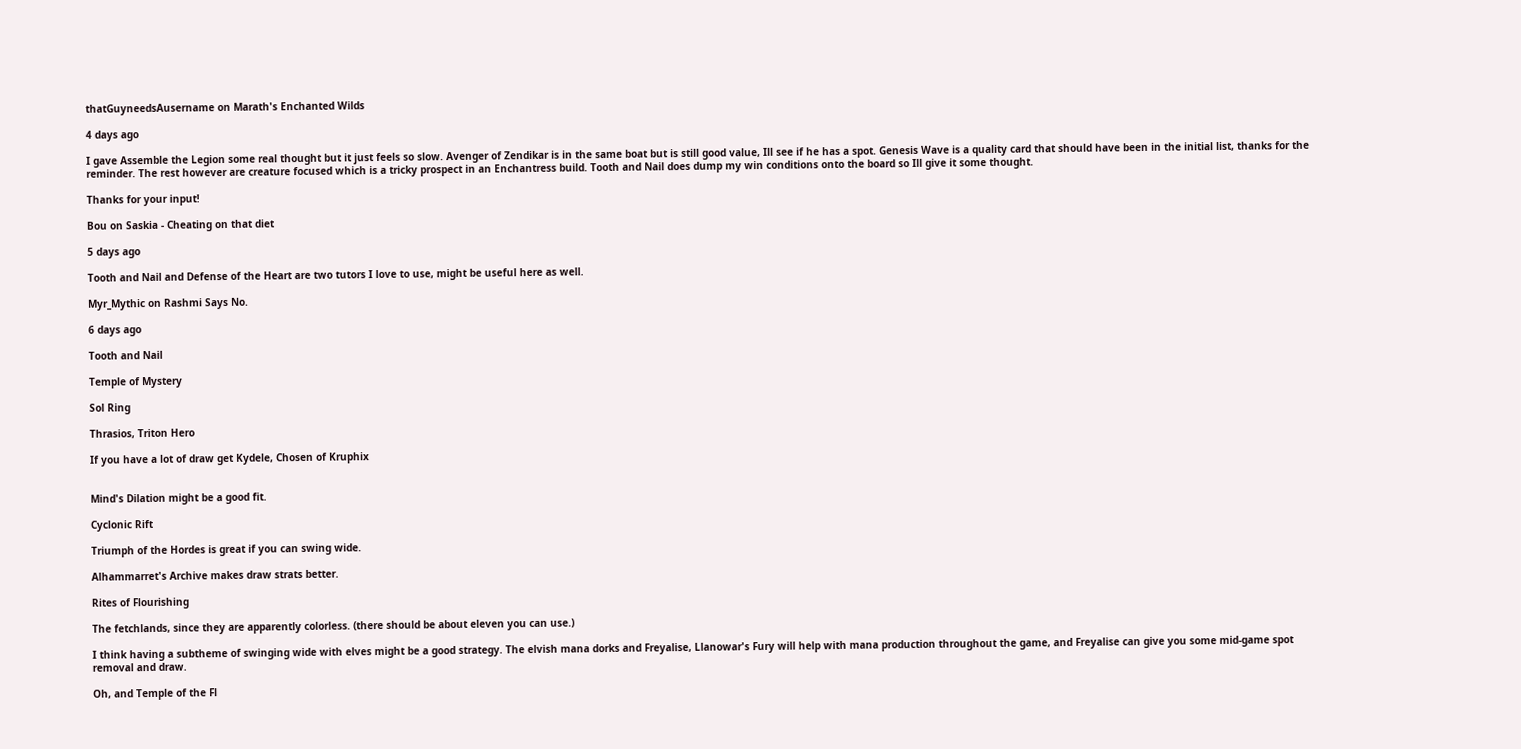thatGuyneedsAusername on Marath's Enchanted Wilds

4 days ago

I gave Assemble the Legion some real thought but it just feels so slow. Avenger of Zendikar is in the same boat but is still good value, Ill see if he has a spot. Genesis Wave is a quality card that should have been in the initial list, thanks for the reminder. The rest however are creature focused which is a tricky prospect in an Enchantress build. Tooth and Nail does dump my win conditions onto the board so Ill give it some thought.

Thanks for your input!

Bou on Saskia - Cheating on that diet

5 days ago

Tooth and Nail and Defense of the Heart are two tutors I love to use, might be useful here as well.

Myr_Mythic on Rashmi Says No.

6 days ago

Tooth and Nail

Temple of Mystery

Sol Ring

Thrasios, Triton Hero

If you have a lot of draw get Kydele, Chosen of Kruphix


Mind's Dilation might be a good fit.

Cyclonic Rift

Triumph of the Hordes is great if you can swing wide.

Alhammarret's Archive makes draw strats better.

Rites of Flourishing

The fetchlands, since they are apparently colorless. (there should be about eleven you can use.)

I think having a subtheme of swinging wide with elves might be a good strategy. The elvish mana dorks and Freyalise, Llanowar's Fury will help with mana production throughout the game, and Freyalise can give you some mid-game spot removal and draw.

Oh, and Temple of the Fl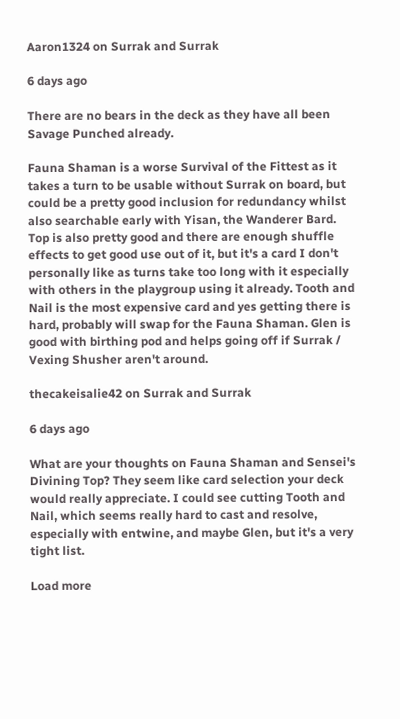Aaron1324 on Surrak and Surrak

6 days ago

There are no bears in the deck as they have all been Savage Punched already.

Fauna Shaman is a worse Survival of the Fittest as it takes a turn to be usable without Surrak on board, but could be a pretty good inclusion for redundancy whilst also searchable early with Yisan, the Wanderer Bard. Top is also pretty good and there are enough shuffle effects to get good use out of it, but it's a card I don't personally like as turns take too long with it especially with others in the playgroup using it already. Tooth and Nail is the most expensive card and yes getting there is hard, probably will swap for the Fauna Shaman. Glen is good with birthing pod and helps going off if Surrak / Vexing Shusher aren't around.

thecakeisalie42 on Surrak and Surrak

6 days ago

What are your thoughts on Fauna Shaman and Sensei's Divining Top? They seem like card selection your deck would really appreciate. I could see cutting Tooth and Nail, which seems really hard to cast and resolve, especially with entwine, and maybe Glen, but it's a very tight list.

Load more